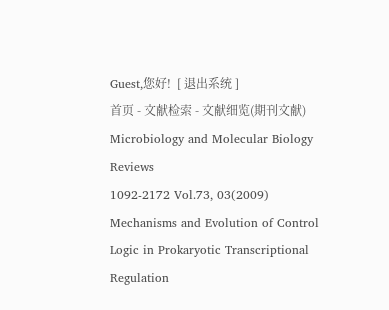Guest,您好!  [ 退出系统 ]
首页 - 文献检索 - 文献细览(期刊文献)
Microbiology and Molecular Biology Reviews
1092-2172 Vol.73, 03(2009)
Mechanisms and Evolution of Control Logic in Prokaryotic Transcriptional Regulation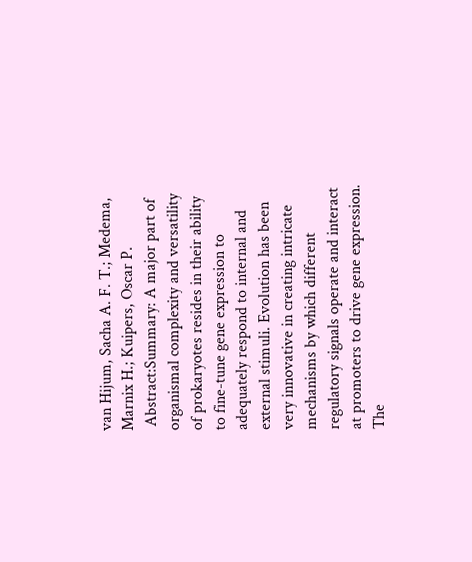van Hijum, Sacha A. F. T.; Medema, Marnix H.; Kuipers, Oscar P.
 Abstract:Summary: A major part of organismal complexity and versatility of prokaryotes resides in their ability to fine-tune gene expression to adequately respond to internal and external stimuli. Evolution has been very innovative in creating intricate mechanisms by which different regulatory signals operate and interact at promoters to drive gene expression. The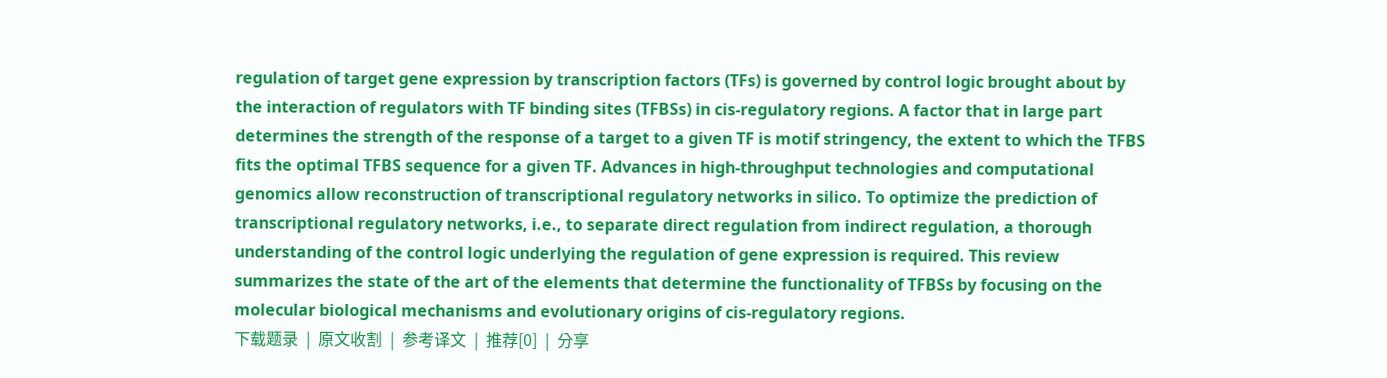regulation of target gene expression by transcription factors (TFs) is governed by control logic brought about by the interaction of regulators with TF binding sites (TFBSs) in cis-regulatory regions. A factor that in large part determines the strength of the response of a target to a given TF is motif stringency, the extent to which the TFBS fits the optimal TFBS sequence for a given TF. Advances in high-throughput technologies and computational genomics allow reconstruction of transcriptional regulatory networks in silico. To optimize the prediction of transcriptional regulatory networks, i.e., to separate direct regulation from indirect regulation, a thorough understanding of the control logic underlying the regulation of gene expression is required. This review summarizes the state of the art of the elements that determine the functionality of TFBSs by focusing on the molecular biological mechanisms and evolutionary origins of cis-regulatory regions.
下载题录  |  原文收割  |  参考译文  |  推荐[0]  |  分享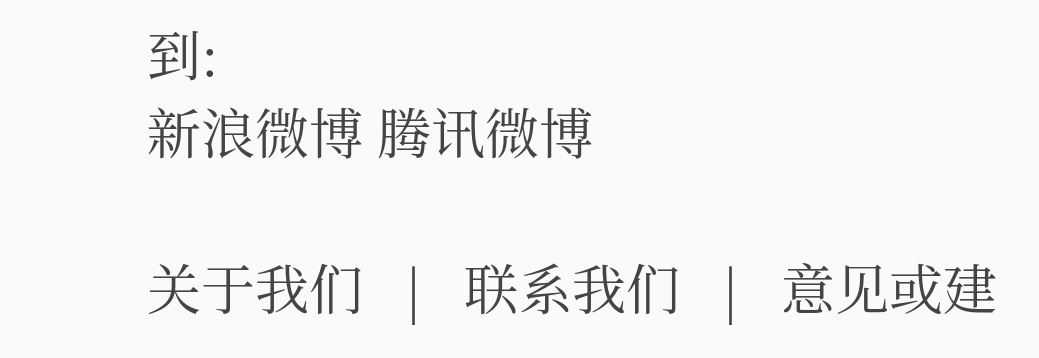到:
新浪微博 腾讯微博

关于我们   |   联系我们   |   意见或建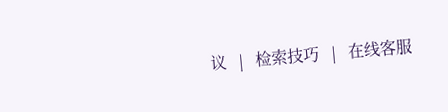议   |   检索技巧   |   在线客服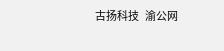古扬科技   渝公网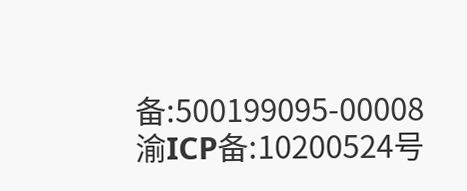备:500199095-00008   渝ICP备:10200524号